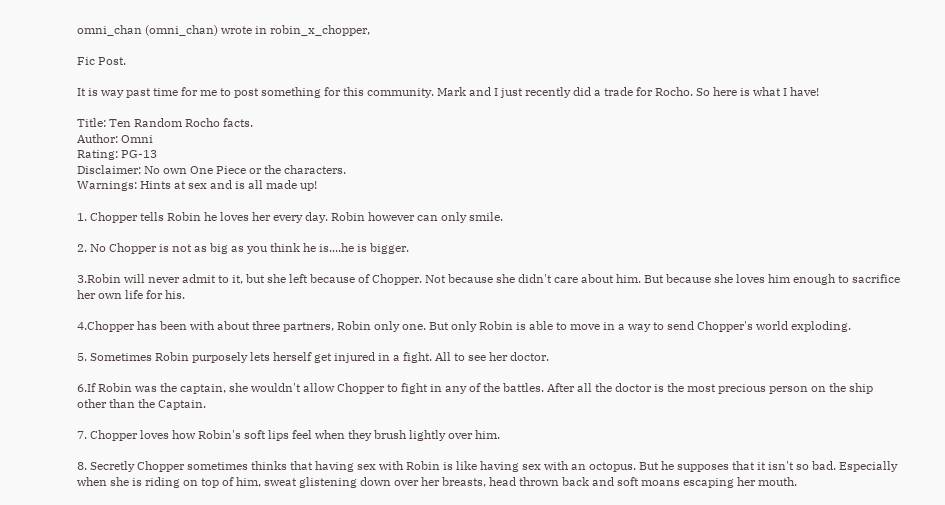omni_chan (omni_chan) wrote in robin_x_chopper,

Fic Post.

It is way past time for me to post something for this community. Mark and I just recently did a trade for Rocho. So here is what I have!

Title: Ten Random Rocho facts.
Author: Omni
Rating: PG-13
Disclaimer: No own One Piece or the characters.
Warnings: Hints at sex and is all made up!

1. Chopper tells Robin he loves her every day. Robin however can only smile.

2. No Chopper is not as big as you think he is....he is bigger.

3.Robin will never admit to it, but she left because of Chopper. Not because she didn't care about him. But because she loves him enough to sacrifice her own life for his.

4.Chopper has been with about three partners, Robin only one. But only Robin is able to move in a way to send Chopper's world exploding.

5. Sometimes Robin purposely lets herself get injured in a fight. All to see her doctor.

6.If Robin was the captain, she wouldn't allow Chopper to fight in any of the battles. After all the doctor is the most precious person on the ship other than the Captain.

7. Chopper loves how Robin's soft lips feel when they brush lightly over him.

8. Secretly Chopper sometimes thinks that having sex with Robin is like having sex with an octopus. But he supposes that it isn't so bad. Especially when she is riding on top of him, sweat glistening down over her breasts, head thrown back and soft moans escaping her mouth.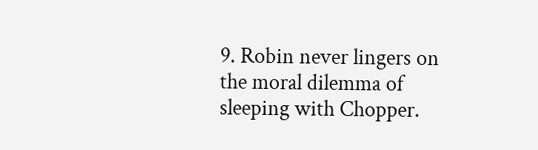9. Robin never lingers on the moral dilemma of sleeping with Chopper.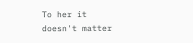To her it doesn't matter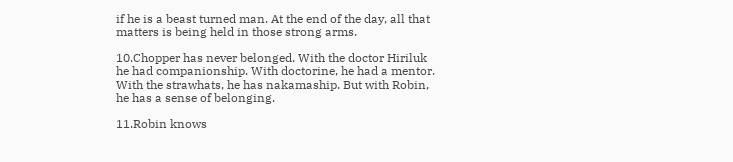if he is a beast turned man. At the end of the day, all that matters is being held in those strong arms.

10.Chopper has never belonged. With the doctor Hiriluk he had companionship. With doctorine, he had a mentor. With the strawhats, he has nakamaship. But with Robin, he has a sense of belonging.

11.Robin knows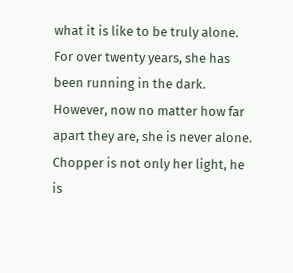what it is like to be truly alone. For over twenty years, she has been running in the dark. However, now no matter how far apart they are, she is never alone. Chopper is not only her light, he is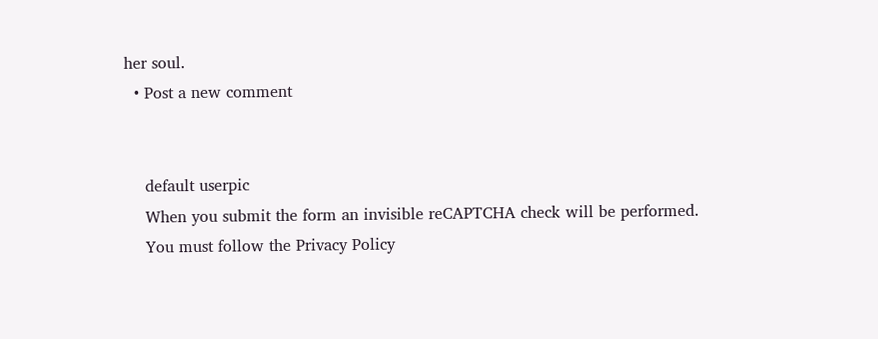her soul.
  • Post a new comment


    default userpic
    When you submit the form an invisible reCAPTCHA check will be performed.
    You must follow the Privacy Policy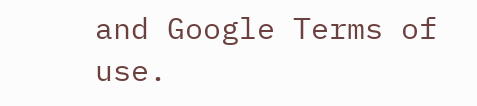and Google Terms of use.